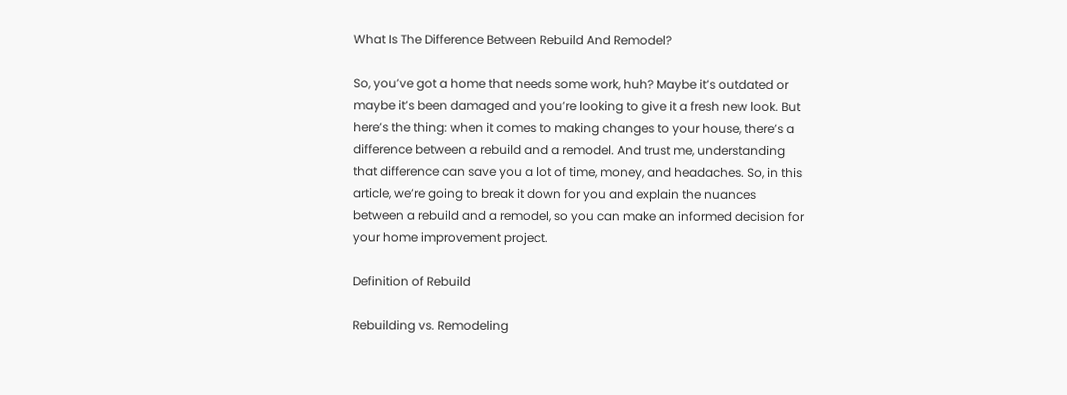What Is The Difference Between Rebuild And Remodel?

So, you’ve got a home that needs some work, huh? Maybe it’s outdated or maybe it’s been damaged and you’re looking to give it a fresh new look. But here’s the thing: when it comes to making changes to your house, there’s a difference between a rebuild and a remodel. And trust me, understanding that difference can save you a lot of time, money, and headaches. So, in this article, we’re going to break it down for you and explain the nuances between a rebuild and a remodel, so you can make an informed decision for your home improvement project.

Definition of Rebuild

Rebuilding vs. Remodeling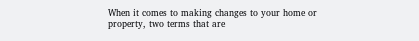When it comes to making changes to your home or property, two terms that are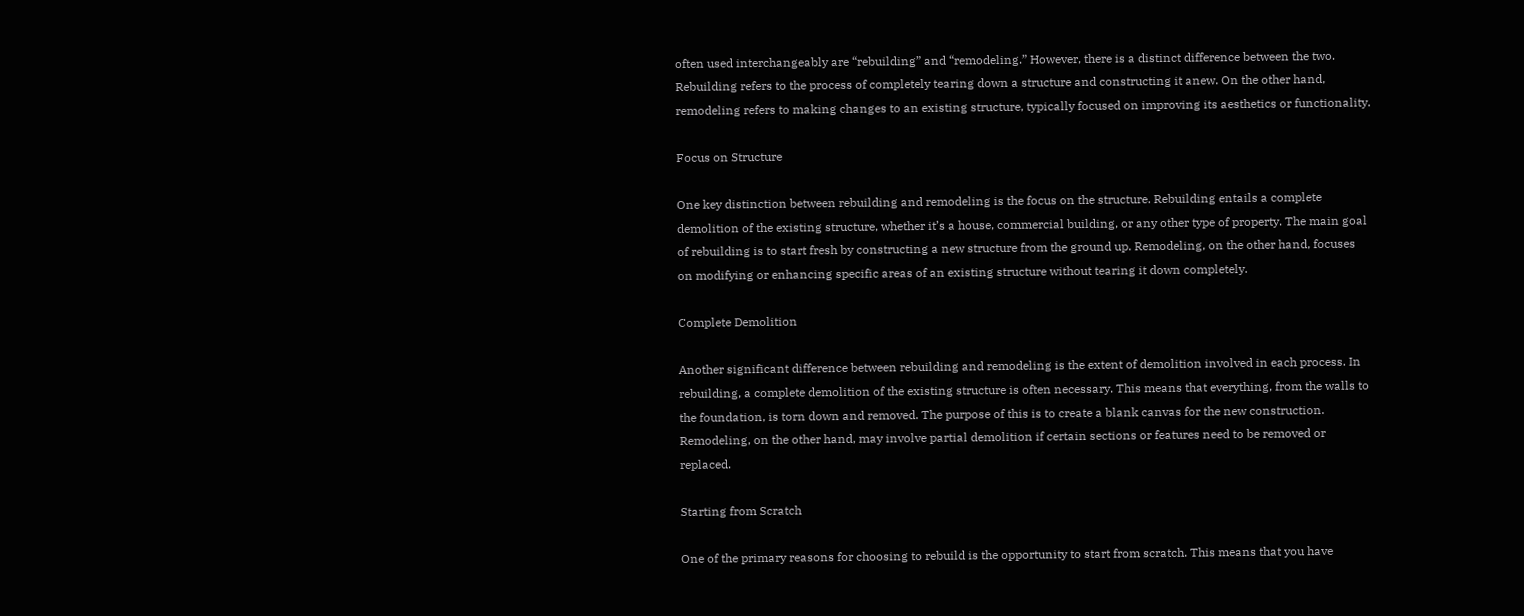often used interchangeably are “rebuilding” and “remodeling.” However, there is a distinct difference between the two. Rebuilding refers to the process of completely tearing down a structure and constructing it anew. On the other hand, remodeling refers to making changes to an existing structure, typically focused on improving its aesthetics or functionality.

Focus on Structure

One key distinction between rebuilding and remodeling is the focus on the structure. Rebuilding entails a complete demolition of the existing structure, whether it’s a house, commercial building, or any other type of property. The main goal of rebuilding is to start fresh by constructing a new structure from the ground up. Remodeling, on the other hand, focuses on modifying or enhancing specific areas of an existing structure without tearing it down completely.

Complete Demolition

Another significant difference between rebuilding and remodeling is the extent of demolition involved in each process. In rebuilding, a complete demolition of the existing structure is often necessary. This means that everything, from the walls to the foundation, is torn down and removed. The purpose of this is to create a blank canvas for the new construction. Remodeling, on the other hand, may involve partial demolition if certain sections or features need to be removed or replaced.

Starting from Scratch

One of the primary reasons for choosing to rebuild is the opportunity to start from scratch. This means that you have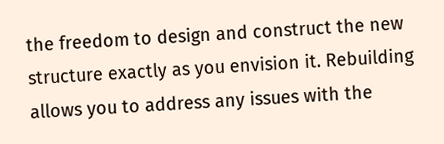the freedom to design and construct the new structure exactly as you envision it. Rebuilding allows you to address any issues with the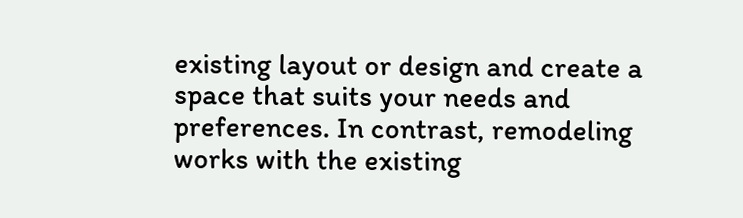existing layout or design and create a space that suits your needs and preferences. In contrast, remodeling works with the existing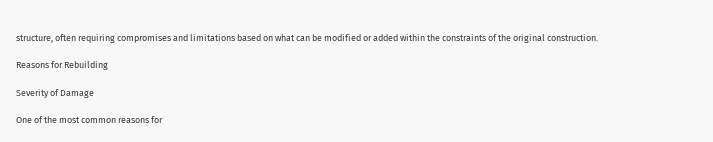structure, often requiring compromises and limitations based on what can be modified or added within the constraints of the original construction.

Reasons for Rebuilding

Severity of Damage

One of the most common reasons for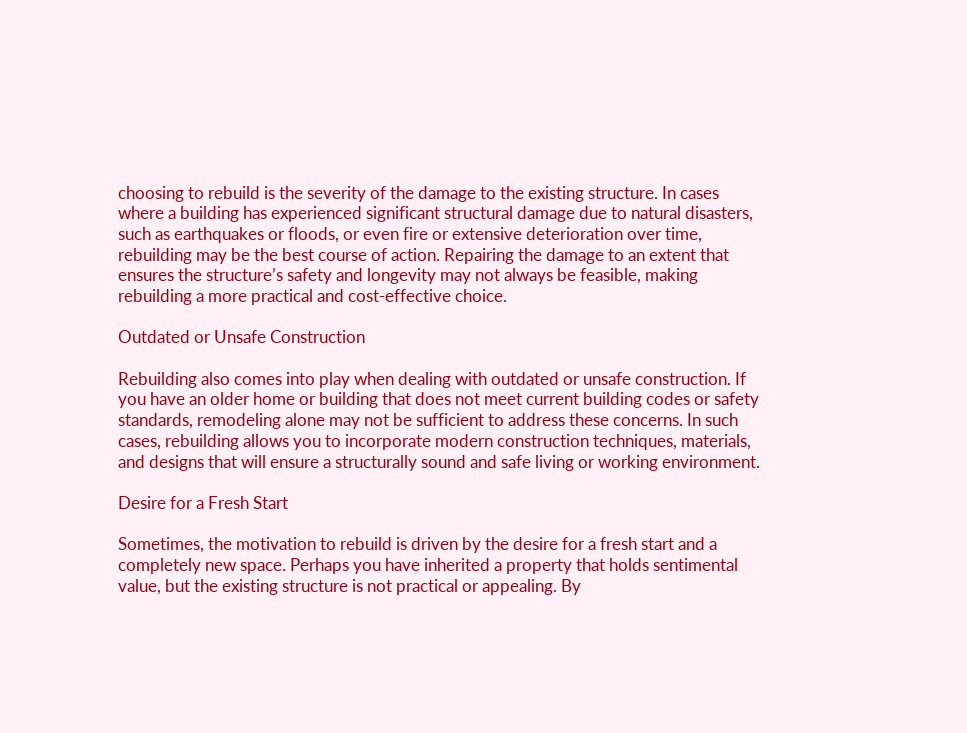choosing to rebuild is the severity of the damage to the existing structure. In cases where a building has experienced significant structural damage due to natural disasters, such as earthquakes or floods, or even fire or extensive deterioration over time, rebuilding may be the best course of action. Repairing the damage to an extent that ensures the structure’s safety and longevity may not always be feasible, making rebuilding a more practical and cost-effective choice.

Outdated or Unsafe Construction

Rebuilding also comes into play when dealing with outdated or unsafe construction. If you have an older home or building that does not meet current building codes or safety standards, remodeling alone may not be sufficient to address these concerns. In such cases, rebuilding allows you to incorporate modern construction techniques, materials, and designs that will ensure a structurally sound and safe living or working environment.

Desire for a Fresh Start

Sometimes, the motivation to rebuild is driven by the desire for a fresh start and a completely new space. Perhaps you have inherited a property that holds sentimental value, but the existing structure is not practical or appealing. By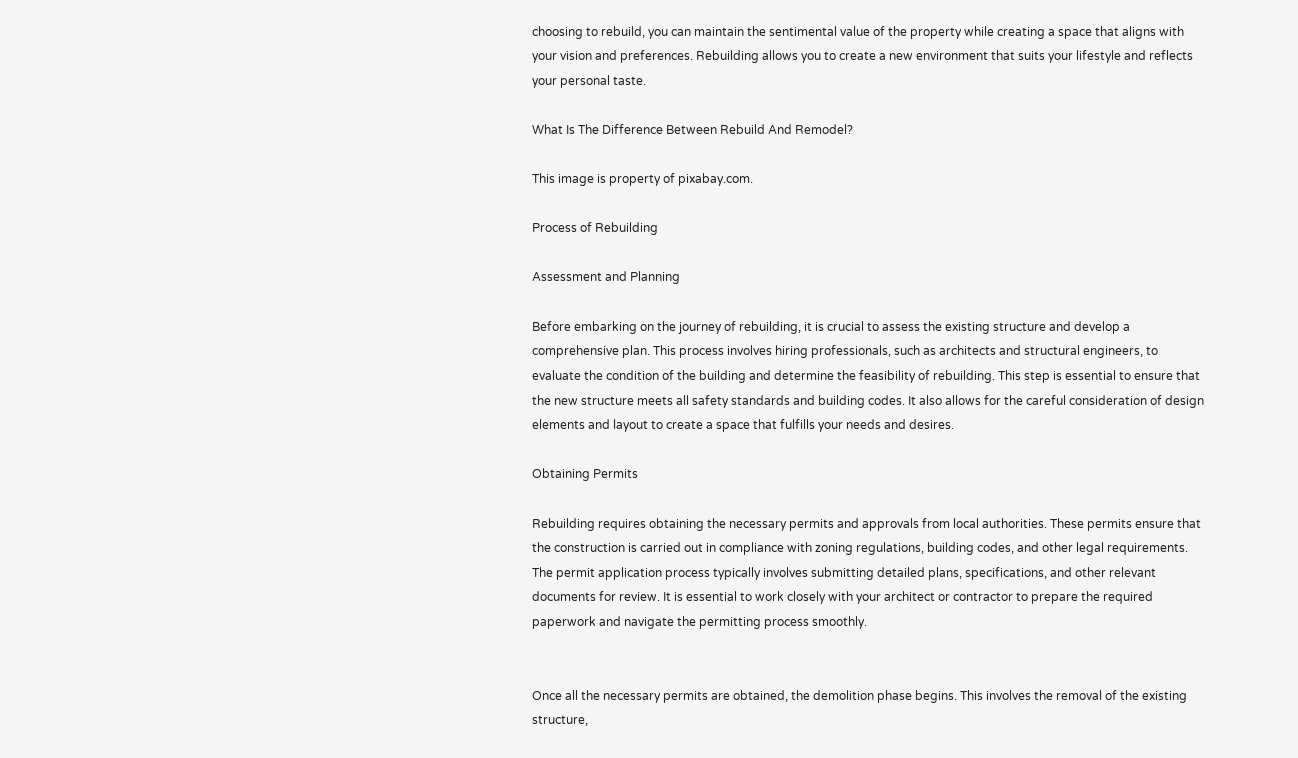choosing to rebuild, you can maintain the sentimental value of the property while creating a space that aligns with your vision and preferences. Rebuilding allows you to create a new environment that suits your lifestyle and reflects your personal taste.

What Is The Difference Between Rebuild And Remodel?

This image is property of pixabay.com.

Process of Rebuilding

Assessment and Planning

Before embarking on the journey of rebuilding, it is crucial to assess the existing structure and develop a comprehensive plan. This process involves hiring professionals, such as architects and structural engineers, to evaluate the condition of the building and determine the feasibility of rebuilding. This step is essential to ensure that the new structure meets all safety standards and building codes. It also allows for the careful consideration of design elements and layout to create a space that fulfills your needs and desires.

Obtaining Permits

Rebuilding requires obtaining the necessary permits and approvals from local authorities. These permits ensure that the construction is carried out in compliance with zoning regulations, building codes, and other legal requirements. The permit application process typically involves submitting detailed plans, specifications, and other relevant documents for review. It is essential to work closely with your architect or contractor to prepare the required paperwork and navigate the permitting process smoothly.


Once all the necessary permits are obtained, the demolition phase begins. This involves the removal of the existing structure,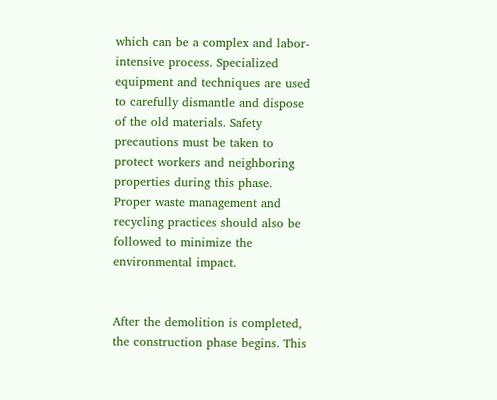which can be a complex and labor-intensive process. Specialized equipment and techniques are used to carefully dismantle and dispose of the old materials. Safety precautions must be taken to protect workers and neighboring properties during this phase. Proper waste management and recycling practices should also be followed to minimize the environmental impact.


After the demolition is completed, the construction phase begins. This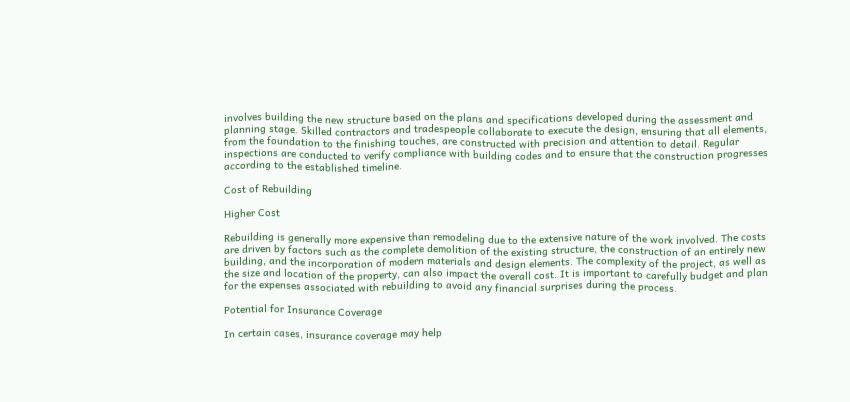involves building the new structure based on the plans and specifications developed during the assessment and planning stage. Skilled contractors and tradespeople collaborate to execute the design, ensuring that all elements, from the foundation to the finishing touches, are constructed with precision and attention to detail. Regular inspections are conducted to verify compliance with building codes and to ensure that the construction progresses according to the established timeline.

Cost of Rebuilding

Higher Cost

Rebuilding is generally more expensive than remodeling due to the extensive nature of the work involved. The costs are driven by factors such as the complete demolition of the existing structure, the construction of an entirely new building, and the incorporation of modern materials and design elements. The complexity of the project, as well as the size and location of the property, can also impact the overall cost. It is important to carefully budget and plan for the expenses associated with rebuilding to avoid any financial surprises during the process.

Potential for Insurance Coverage

In certain cases, insurance coverage may help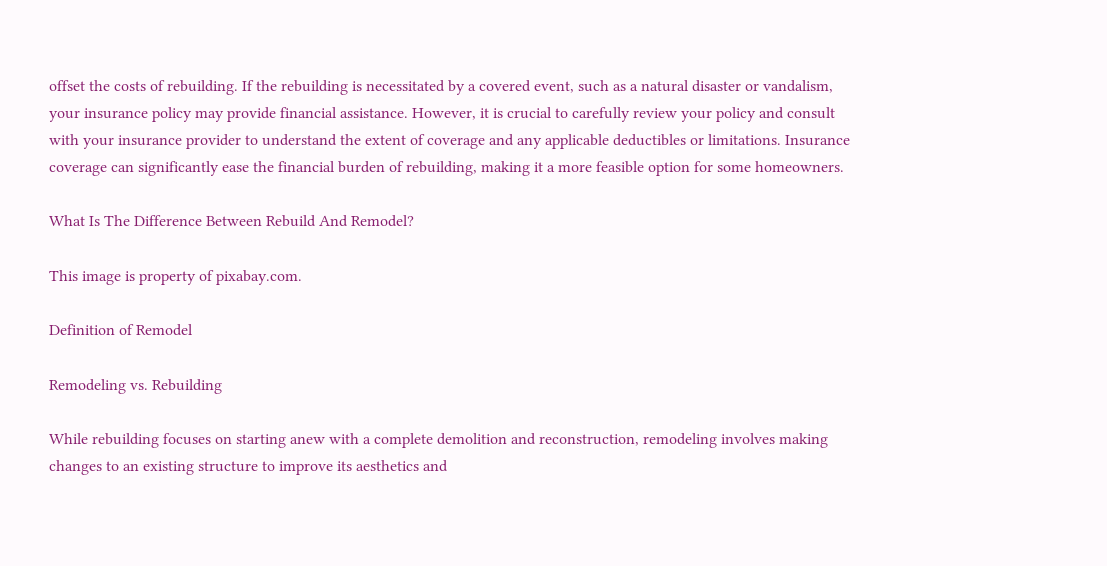offset the costs of rebuilding. If the rebuilding is necessitated by a covered event, such as a natural disaster or vandalism, your insurance policy may provide financial assistance. However, it is crucial to carefully review your policy and consult with your insurance provider to understand the extent of coverage and any applicable deductibles or limitations. Insurance coverage can significantly ease the financial burden of rebuilding, making it a more feasible option for some homeowners.

What Is The Difference Between Rebuild And Remodel?

This image is property of pixabay.com.

Definition of Remodel

Remodeling vs. Rebuilding

While rebuilding focuses on starting anew with a complete demolition and reconstruction, remodeling involves making changes to an existing structure to improve its aesthetics and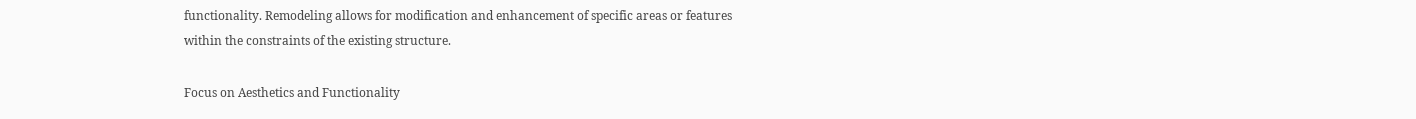functionality. Remodeling allows for modification and enhancement of specific areas or features within the constraints of the existing structure.

Focus on Aesthetics and Functionality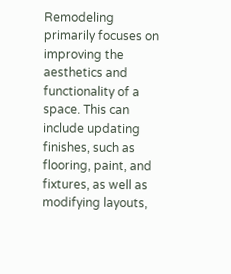Remodeling primarily focuses on improving the aesthetics and functionality of a space. This can include updating finishes, such as flooring, paint, and fixtures, as well as modifying layouts,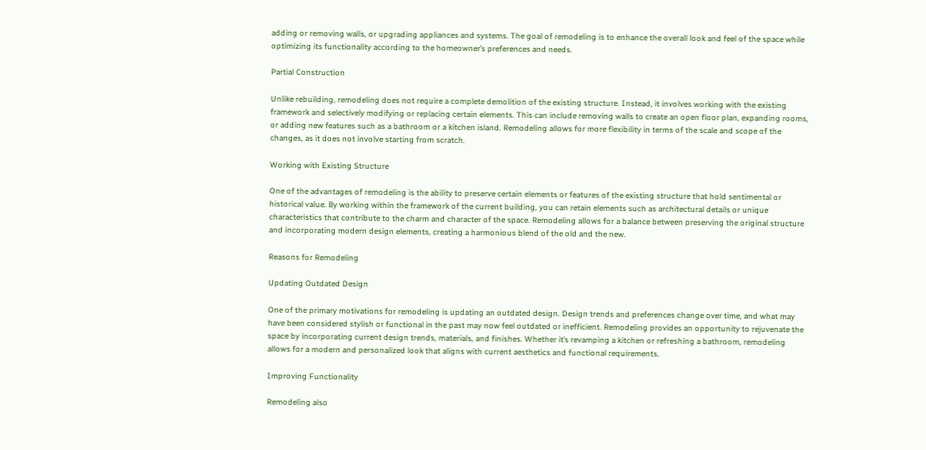adding or removing walls, or upgrading appliances and systems. The goal of remodeling is to enhance the overall look and feel of the space while optimizing its functionality according to the homeowner’s preferences and needs.

Partial Construction

Unlike rebuilding, remodeling does not require a complete demolition of the existing structure. Instead, it involves working with the existing framework and selectively modifying or replacing certain elements. This can include removing walls to create an open floor plan, expanding rooms, or adding new features such as a bathroom or a kitchen island. Remodeling allows for more flexibility in terms of the scale and scope of the changes, as it does not involve starting from scratch.

Working with Existing Structure

One of the advantages of remodeling is the ability to preserve certain elements or features of the existing structure that hold sentimental or historical value. By working within the framework of the current building, you can retain elements such as architectural details or unique characteristics that contribute to the charm and character of the space. Remodeling allows for a balance between preserving the original structure and incorporating modern design elements, creating a harmonious blend of the old and the new.

Reasons for Remodeling

Updating Outdated Design

One of the primary motivations for remodeling is updating an outdated design. Design trends and preferences change over time, and what may have been considered stylish or functional in the past may now feel outdated or inefficient. Remodeling provides an opportunity to rejuvenate the space by incorporating current design trends, materials, and finishes. Whether it’s revamping a kitchen or refreshing a bathroom, remodeling allows for a modern and personalized look that aligns with current aesthetics and functional requirements.

Improving Functionality

Remodeling also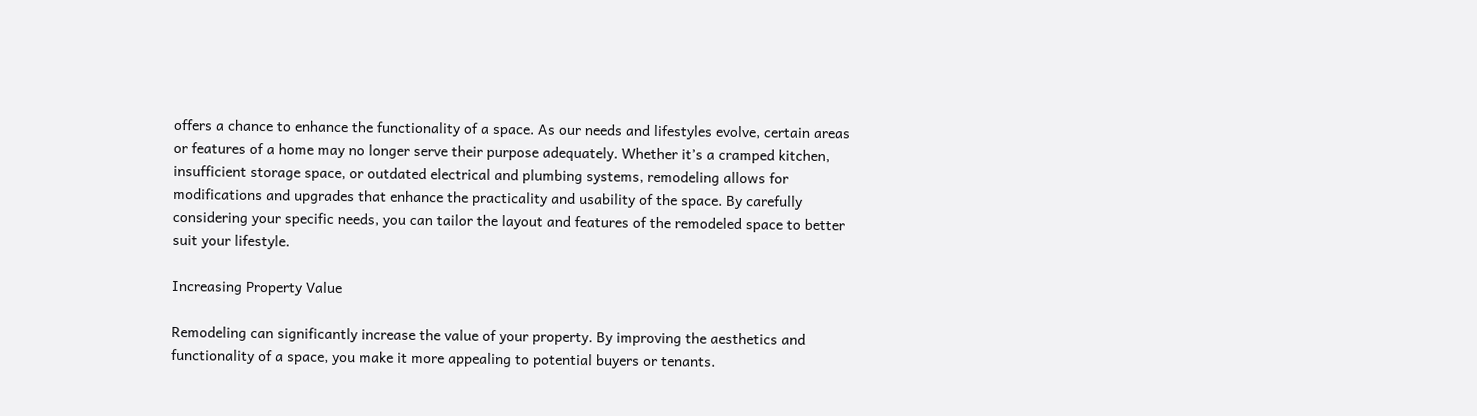offers a chance to enhance the functionality of a space. As our needs and lifestyles evolve, certain areas or features of a home may no longer serve their purpose adequately. Whether it’s a cramped kitchen, insufficient storage space, or outdated electrical and plumbing systems, remodeling allows for modifications and upgrades that enhance the practicality and usability of the space. By carefully considering your specific needs, you can tailor the layout and features of the remodeled space to better suit your lifestyle.

Increasing Property Value

Remodeling can significantly increase the value of your property. By improving the aesthetics and functionality of a space, you make it more appealing to potential buyers or tenants.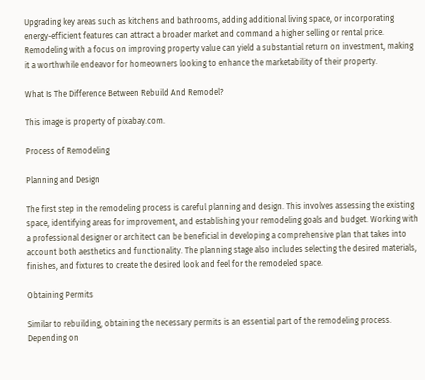Upgrading key areas such as kitchens and bathrooms, adding additional living space, or incorporating energy-efficient features can attract a broader market and command a higher selling or rental price. Remodeling with a focus on improving property value can yield a substantial return on investment, making it a worthwhile endeavor for homeowners looking to enhance the marketability of their property.

What Is The Difference Between Rebuild And Remodel?

This image is property of pixabay.com.

Process of Remodeling

Planning and Design

The first step in the remodeling process is careful planning and design. This involves assessing the existing space, identifying areas for improvement, and establishing your remodeling goals and budget. Working with a professional designer or architect can be beneficial in developing a comprehensive plan that takes into account both aesthetics and functionality. The planning stage also includes selecting the desired materials, finishes, and fixtures to create the desired look and feel for the remodeled space.

Obtaining Permits

Similar to rebuilding, obtaining the necessary permits is an essential part of the remodeling process. Depending on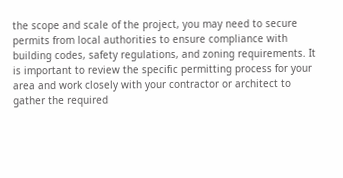the scope and scale of the project, you may need to secure permits from local authorities to ensure compliance with building codes, safety regulations, and zoning requirements. It is important to review the specific permitting process for your area and work closely with your contractor or architect to gather the required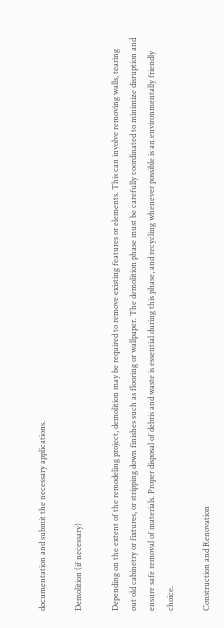documentation and submit the necessary applications.

Demolition (if necessary)

Depending on the extent of the remodeling project, demolition may be required to remove existing features or elements. This can involve removing walls, tearing out old cabinetry or fixtures, or stripping down finishes such as flooring or wallpaper. The demolition phase must be carefully coordinated to minimize disruption and ensure safe removal of materials. Proper disposal of debris and waste is essential during this phase, and recycling whenever possible is an environmentally friendly choice.

Construction and Renovation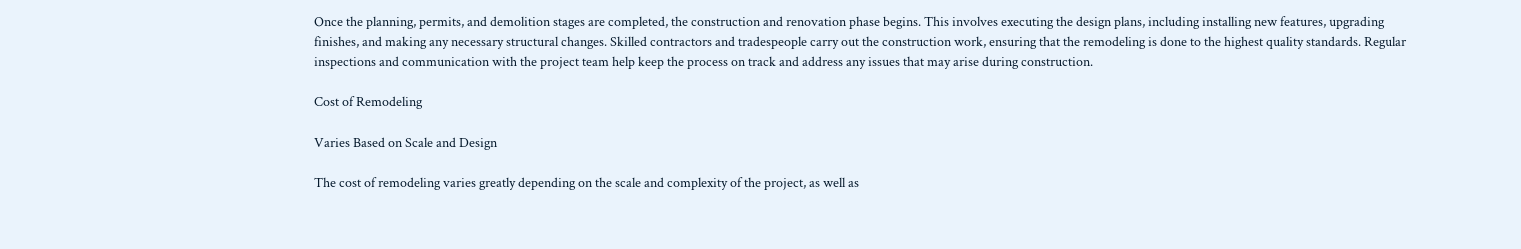Once the planning, permits, and demolition stages are completed, the construction and renovation phase begins. This involves executing the design plans, including installing new features, upgrading finishes, and making any necessary structural changes. Skilled contractors and tradespeople carry out the construction work, ensuring that the remodeling is done to the highest quality standards. Regular inspections and communication with the project team help keep the process on track and address any issues that may arise during construction.

Cost of Remodeling

Varies Based on Scale and Design

The cost of remodeling varies greatly depending on the scale and complexity of the project, as well as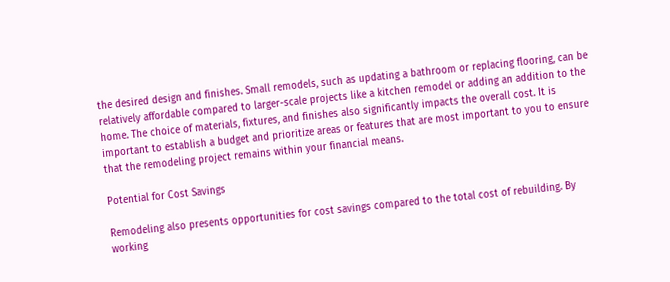the desired design and finishes. Small remodels, such as updating a bathroom or replacing flooring, can be relatively affordable compared to larger-scale projects like a kitchen remodel or adding an addition to the home. The choice of materials, fixtures, and finishes also significantly impacts the overall cost. It is important to establish a budget and prioritize areas or features that are most important to you to ensure that the remodeling project remains within your financial means.

Potential for Cost Savings

Remodeling also presents opportunities for cost savings compared to the total cost of rebuilding. By working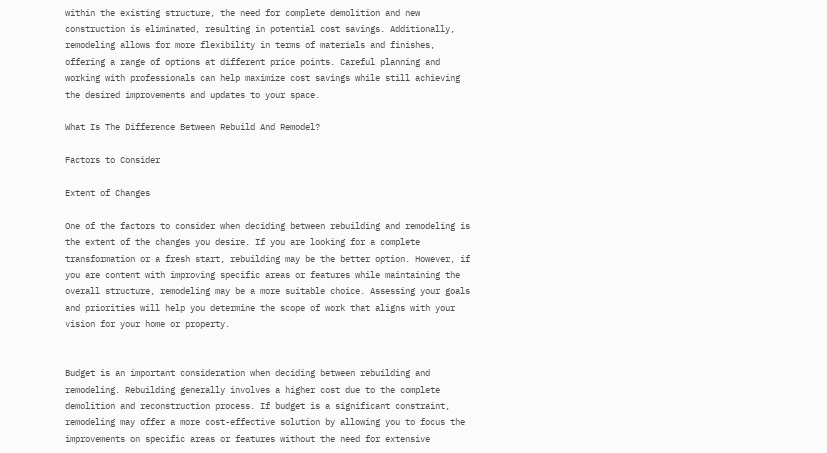within the existing structure, the need for complete demolition and new construction is eliminated, resulting in potential cost savings. Additionally, remodeling allows for more flexibility in terms of materials and finishes, offering a range of options at different price points. Careful planning and working with professionals can help maximize cost savings while still achieving the desired improvements and updates to your space.

What Is The Difference Between Rebuild And Remodel?

Factors to Consider

Extent of Changes

One of the factors to consider when deciding between rebuilding and remodeling is the extent of the changes you desire. If you are looking for a complete transformation or a fresh start, rebuilding may be the better option. However, if you are content with improving specific areas or features while maintaining the overall structure, remodeling may be a more suitable choice. Assessing your goals and priorities will help you determine the scope of work that aligns with your vision for your home or property.


Budget is an important consideration when deciding between rebuilding and remodeling. Rebuilding generally involves a higher cost due to the complete demolition and reconstruction process. If budget is a significant constraint, remodeling may offer a more cost-effective solution by allowing you to focus the improvements on specific areas or features without the need for extensive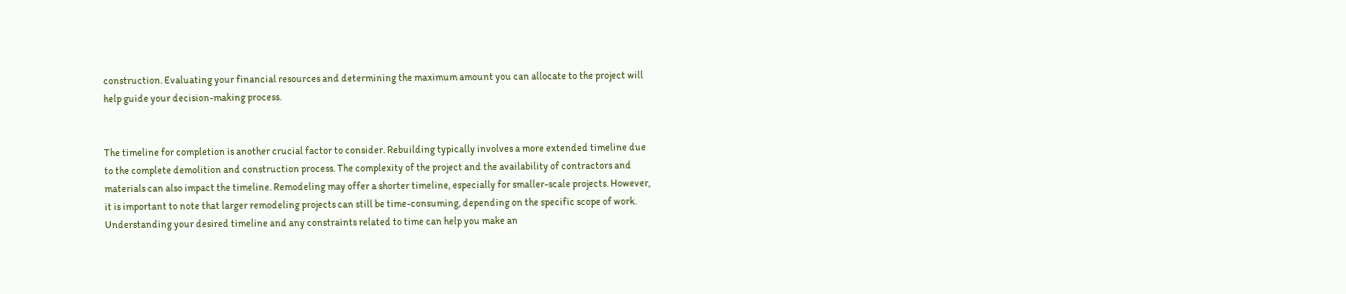construction. Evaluating your financial resources and determining the maximum amount you can allocate to the project will help guide your decision-making process.


The timeline for completion is another crucial factor to consider. Rebuilding typically involves a more extended timeline due to the complete demolition and construction process. The complexity of the project and the availability of contractors and materials can also impact the timeline. Remodeling may offer a shorter timeline, especially for smaller-scale projects. However, it is important to note that larger remodeling projects can still be time-consuming, depending on the specific scope of work. Understanding your desired timeline and any constraints related to time can help you make an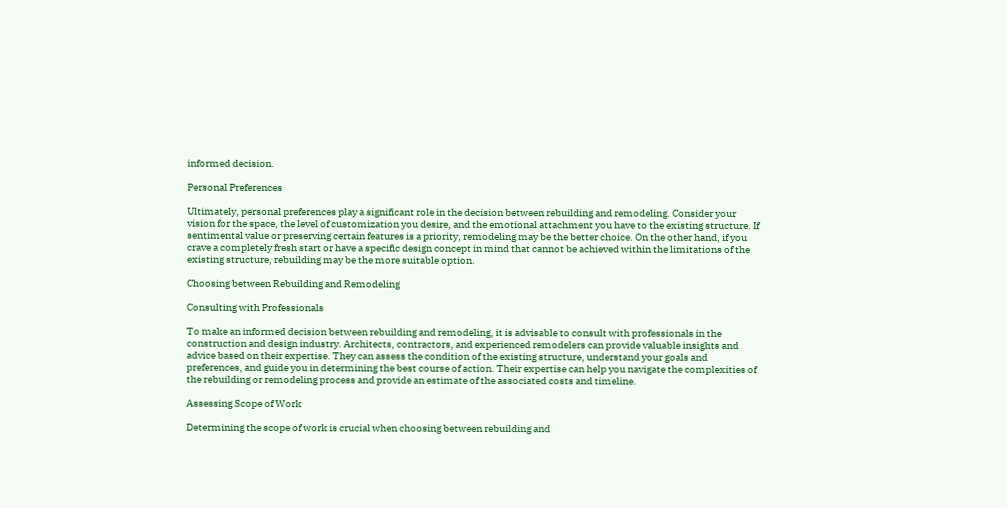informed decision.

Personal Preferences

Ultimately, personal preferences play a significant role in the decision between rebuilding and remodeling. Consider your vision for the space, the level of customization you desire, and the emotional attachment you have to the existing structure. If sentimental value or preserving certain features is a priority, remodeling may be the better choice. On the other hand, if you crave a completely fresh start or have a specific design concept in mind that cannot be achieved within the limitations of the existing structure, rebuilding may be the more suitable option.

Choosing between Rebuilding and Remodeling

Consulting with Professionals

To make an informed decision between rebuilding and remodeling, it is advisable to consult with professionals in the construction and design industry. Architects, contractors, and experienced remodelers can provide valuable insights and advice based on their expertise. They can assess the condition of the existing structure, understand your goals and preferences, and guide you in determining the best course of action. Their expertise can help you navigate the complexities of the rebuilding or remodeling process and provide an estimate of the associated costs and timeline.

Assessing Scope of Work

Determining the scope of work is crucial when choosing between rebuilding and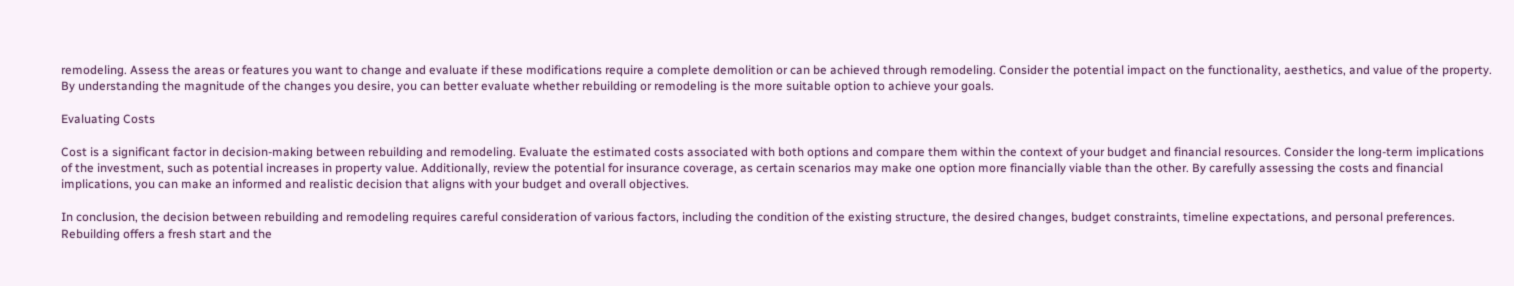remodeling. Assess the areas or features you want to change and evaluate if these modifications require a complete demolition or can be achieved through remodeling. Consider the potential impact on the functionality, aesthetics, and value of the property. By understanding the magnitude of the changes you desire, you can better evaluate whether rebuilding or remodeling is the more suitable option to achieve your goals.

Evaluating Costs

Cost is a significant factor in decision-making between rebuilding and remodeling. Evaluate the estimated costs associated with both options and compare them within the context of your budget and financial resources. Consider the long-term implications of the investment, such as potential increases in property value. Additionally, review the potential for insurance coverage, as certain scenarios may make one option more financially viable than the other. By carefully assessing the costs and financial implications, you can make an informed and realistic decision that aligns with your budget and overall objectives.

In conclusion, the decision between rebuilding and remodeling requires careful consideration of various factors, including the condition of the existing structure, the desired changes, budget constraints, timeline expectations, and personal preferences. Rebuilding offers a fresh start and the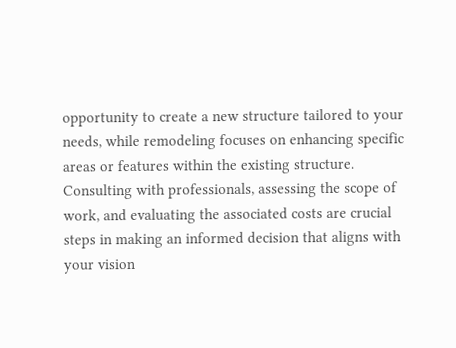opportunity to create a new structure tailored to your needs, while remodeling focuses on enhancing specific areas or features within the existing structure. Consulting with professionals, assessing the scope of work, and evaluating the associated costs are crucial steps in making an informed decision that aligns with your vision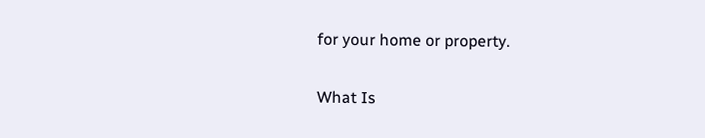for your home or property.

What Is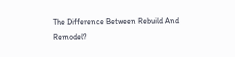The Difference Between Rebuild And Remodel?